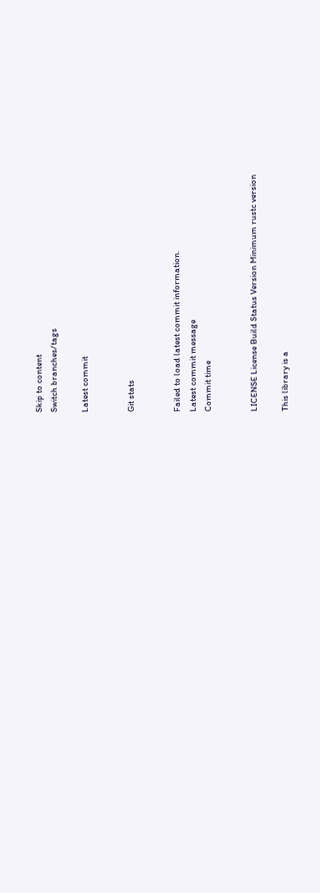Skip to content
Switch branches/tags

Latest commit


Git stats


Failed to load latest commit information.
Latest commit message
Commit time


LICENSE License Build Status Version Minimum rustc version

This library is a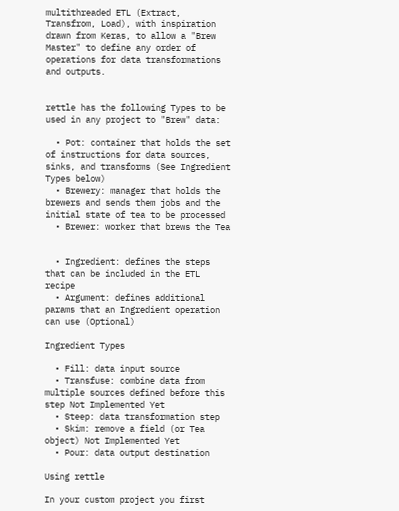multithreaded ETL (Extract, Transfrom, Load), with inspiration drawn from Keras, to allow a "Brew Master" to define any order of operations for data transformations and outputs.


rettle has the following Types to be used in any project to "Brew" data:

  • Pot: container that holds the set of instructions for data sources, sinks, and transforms (See Ingredient Types below)
  • Brewery: manager that holds the brewers and sends them jobs and the initial state of tea to be processed
  • Brewer: worker that brews the Tea


  • Ingredient: defines the steps that can be included in the ETL recipe
  • Argument: defines additional params that an Ingredient operation can use (Optional)

Ingredient Types

  • Fill: data input source
  • Transfuse: combine data from multiple sources defined before this step Not Implemented Yet
  • Steep: data transformation step
  • Skim: remove a field (or Tea object) Not Implemented Yet
  • Pour: data output destination

Using rettle

In your custom project you first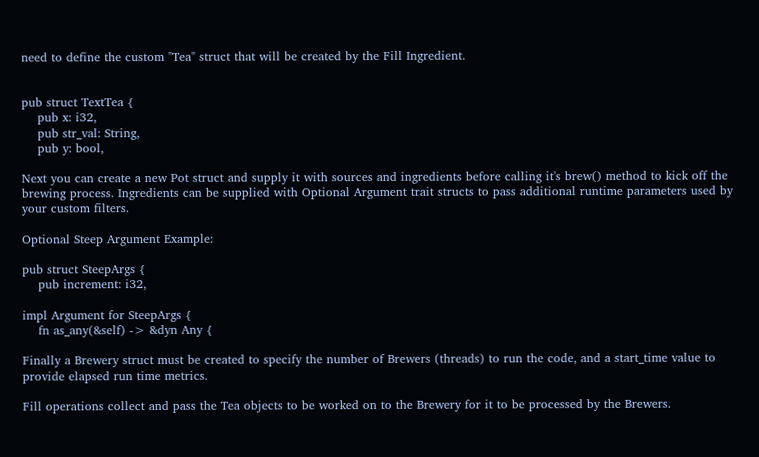need to define the custom "Tea" struct that will be created by the Fill Ingredient.


pub struct TextTea {
    pub x: i32,
    pub str_val: String,
    pub y: bool,

Next you can create a new Pot struct and supply it with sources and ingredients before calling it's brew() method to kick off the brewing process. Ingredients can be supplied with Optional Argument trait structs to pass additional runtime parameters used by your custom filters.

Optional Steep Argument Example:

pub struct SteepArgs {
    pub increment: i32,

impl Argument for SteepArgs {
    fn as_any(&self) -> &dyn Any {

Finally a Brewery struct must be created to specify the number of Brewers (threads) to run the code, and a start_time value to provide elapsed run time metrics.

Fill operations collect and pass the Tea objects to be worked on to the Brewery for it to be processed by the Brewers.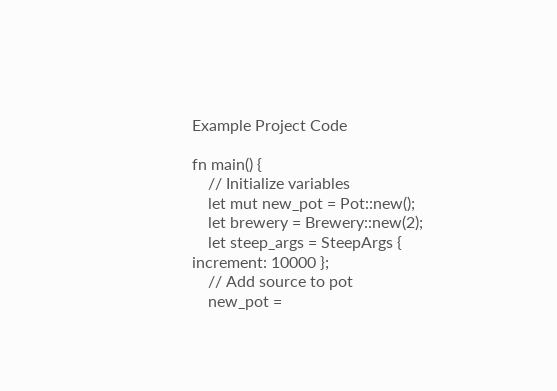Example Project Code

fn main() {
    // Initialize variables
    let mut new_pot = Pot::new();
    let brewery = Brewery::new(2);
    let steep_args = SteepArgs { increment: 10000 };
    // Add source to pot
    new_pot =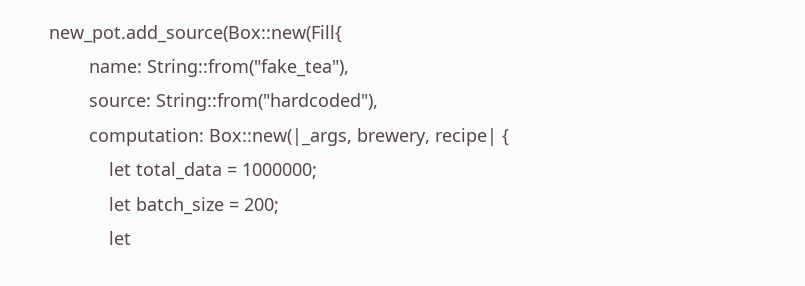new_pot.add_source(Box::new(Fill{
        name: String::from("fake_tea"),
        source: String::from("hardcoded"),
        computation: Box::new(|_args, brewery, recipe| {
            let total_data = 1000000;
            let batch_size = 200;
            let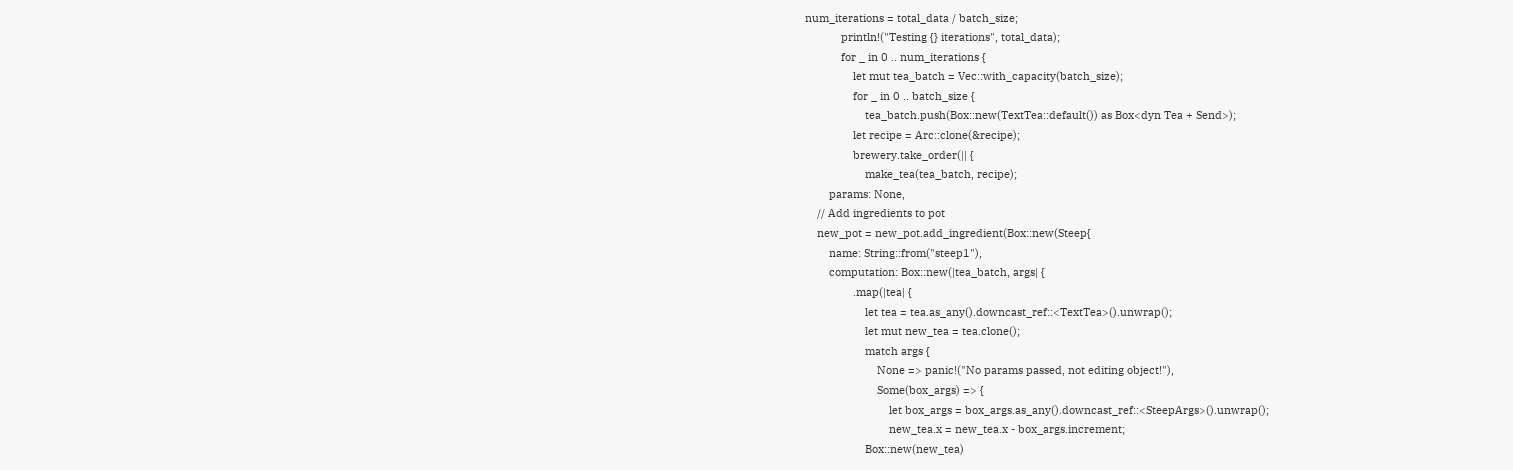num_iterations = total_data / batch_size;
            println!("Testing {} iterations", total_data);
            for _ in 0 .. num_iterations {
                let mut tea_batch = Vec::with_capacity(batch_size);
                for _ in 0 .. batch_size {
                    tea_batch.push(Box::new(TextTea::default()) as Box<dyn Tea + Send>);
                let recipe = Arc::clone(&recipe);
                brewery.take_order(|| {
                    make_tea(tea_batch, recipe);
        params: None,
    // Add ingredients to pot
    new_pot = new_pot.add_ingredient(Box::new(Steep{
        name: String::from("steep1"),
        computation: Box::new(|tea_batch, args| {
                .map(|tea| {
                    let tea = tea.as_any().downcast_ref::<TextTea>().unwrap();
                    let mut new_tea = tea.clone();
                    match args {
                        None => panic!("No params passed, not editing object!"),
                        Some(box_args) => {
                            let box_args = box_args.as_any().downcast_ref::<SteepArgs>().unwrap();
                            new_tea.x = new_tea.x - box_args.increment;
                    Box::new(new_tea)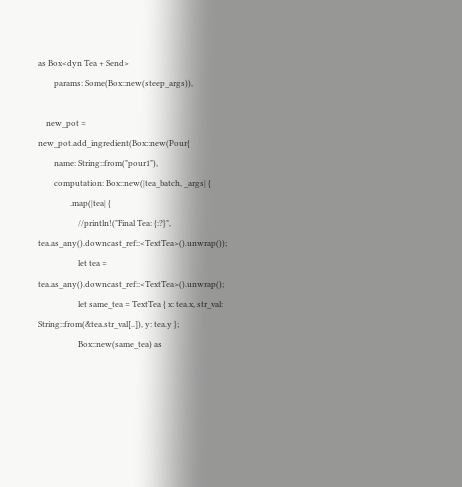as Box<dyn Tea + Send>
        params: Some(Box::new(steep_args)),

    new_pot = new_pot.add_ingredient(Box::new(Pour{
        name: String::from("pour1"),
        computation: Box::new(|tea_batch, _args| {
                .map(|tea| {
                    //println!("Final Tea: {:?}", tea.as_any().downcast_ref::<TextTea>().unwrap());
                    let tea = tea.as_any().downcast_ref::<TextTea>().unwrap();
                    let same_tea = TextTea { x: tea.x, str_val: String::from(&tea.str_val[..]), y: tea.y };
                    Box::new(same_tea) as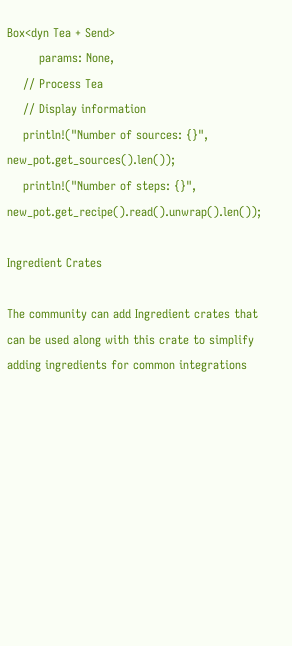Box<dyn Tea + Send>
        params: None,
    // Process Tea
    // Display information
    println!("Number of sources: {}", new_pot.get_sources().len());
    println!("Number of steps: {}", new_pot.get_recipe().read().unwrap().len());

Ingredient Crates

The community can add Ingredient crates that can be used along with this crate to simplify adding ingredients for common integrations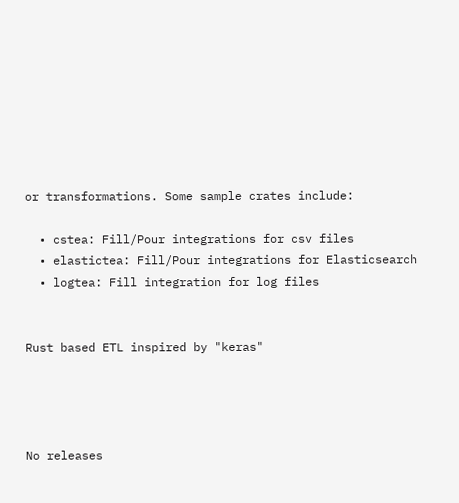or transformations. Some sample crates include:

  • cstea: Fill/Pour integrations for csv files
  • elastictea: Fill/Pour integrations for Elasticsearch
  • logtea: Fill integration for log files


Rust based ETL inspired by "keras"




No releases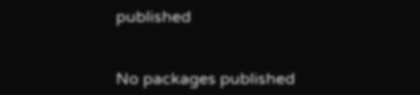published


No packages published